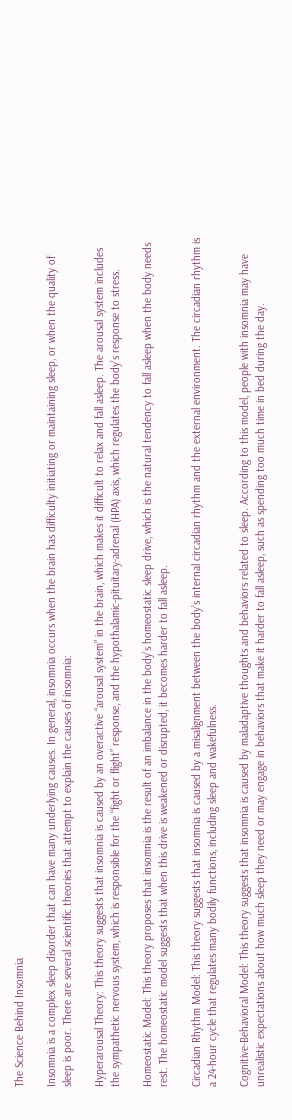The Science Behind Insomnia

Insomnia is a complex sleep disorder that can have many underlying causes. In general, insomnia occurs when the brain has difficulty initiating or maintaining sleep, or when the quality of sleep is poor. There are several scientific theories that attempt to explain the causes of insomnia:

Hyperarousal Theory: This theory suggests that insomnia is caused by an overactive “arousal system” in the brain, which makes it difficult to relax and fall asleep. The arousal system includes the sympathetic nervous system, which is responsible for the “fight or flight” response, and the hypothalamic-pituitary-adrenal (HPA) axis, which regulates the body’s response to stress.

Homeostatic Model: This theory proposes that insomnia is the result of an imbalance in the body’s homeostatic sleep drive, which is the natural tendency to fall asleep when the body needs rest. The homeostatic model suggests that when this drive is weakened or disrupted, it becomes harder to fall asleep.

Circadian Rhythm Model: This theory suggests that insomnia is caused by a misalignment between the body’s internal circadian rhythm and the external environment. The circadian rhythm is a 24-hour cycle that regulates many bodily functions, including sleep and wakefulness.

Cognitive-Behavioral Model: This theory suggests that insomnia is caused by maladaptive thoughts and behaviors related to sleep. According to this model, people with insomnia may have unrealistic expectations about how much sleep they need or may engage in behaviors that make it harder to fall asleep, such as spending too much time in bed during the day.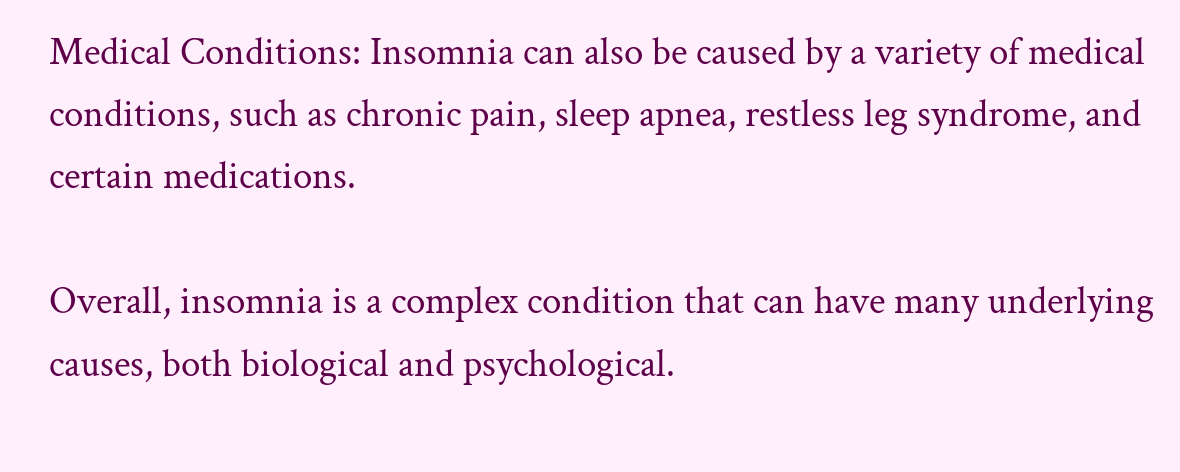Medical Conditions: Insomnia can also be caused by a variety of medical conditions, such as chronic pain, sleep apnea, restless leg syndrome, and certain medications.

Overall, insomnia is a complex condition that can have many underlying causes, both biological and psychological.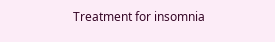Treatment for insomnia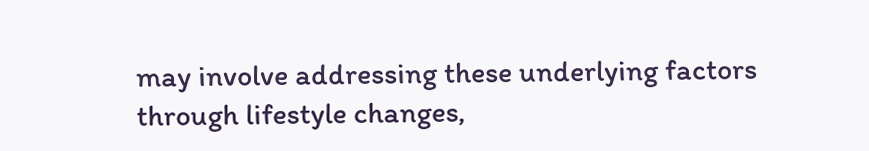may involve addressing these underlying factors through lifestyle changes,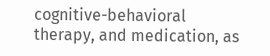cognitive-behavioral therapy, and medication, as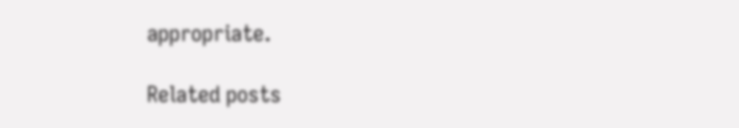appropriate.

Related posts